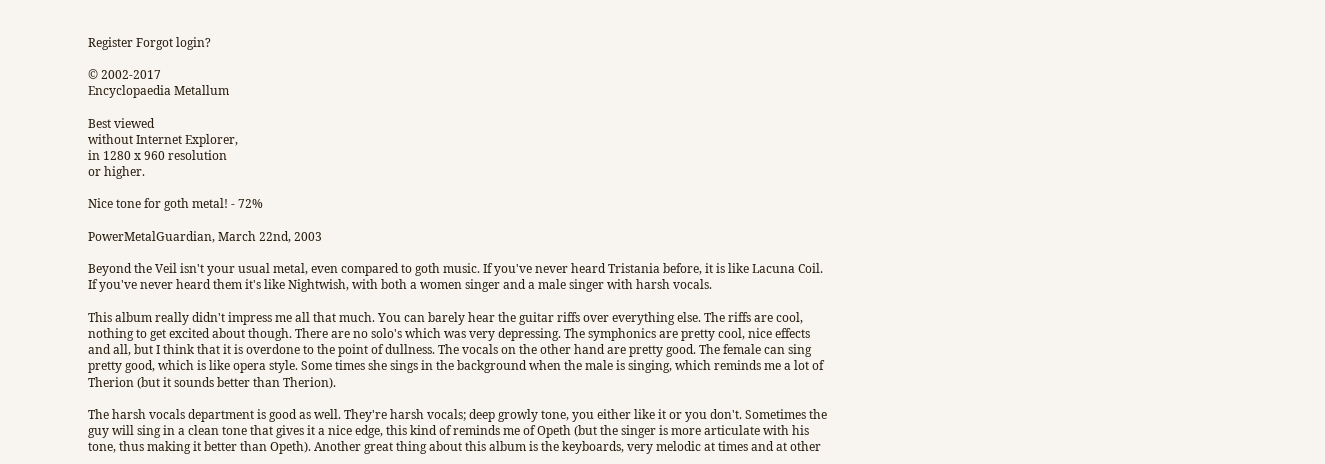Register Forgot login?

© 2002-2017
Encyclopaedia Metallum

Best viewed
without Internet Explorer,
in 1280 x 960 resolution
or higher.

Nice tone for goth metal! - 72%

PowerMetalGuardian, March 22nd, 2003

Beyond the Veil isn't your usual metal, even compared to goth music. If you've never heard Tristania before, it is like Lacuna Coil. If you've never heard them it's like Nightwish, with both a women singer and a male singer with harsh vocals.

This album really didn't impress me all that much. You can barely hear the guitar riffs over everything else. The riffs are cool, nothing to get excited about though. There are no solo's which was very depressing. The symphonics are pretty cool, nice effects and all, but I think that it is overdone to the point of dullness. The vocals on the other hand are pretty good. The female can sing pretty good, which is like opera style. Some times she sings in the background when the male is singing, which reminds me a lot of Therion (but it sounds better than Therion).

The harsh vocals department is good as well. They're harsh vocals; deep growly tone, you either like it or you don't. Sometimes the guy will sing in a clean tone that gives it a nice edge, this kind of reminds me of Opeth (but the singer is more articulate with his tone, thus making it better than Opeth). Another great thing about this album is the keyboards, very melodic at times and at other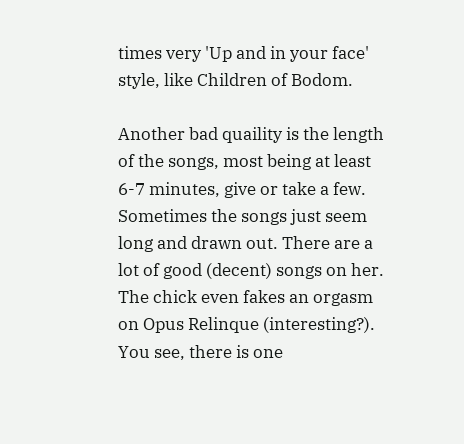times very 'Up and in your face' style, like Children of Bodom.

Another bad quaility is the length of the songs, most being at least 6-7 minutes, give or take a few. Sometimes the songs just seem long and drawn out. There are a lot of good (decent) songs on her. The chick even fakes an orgasm on Opus Relinque (interesting?). You see, there is one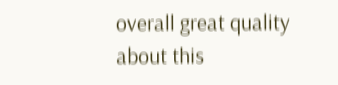overall great quality about this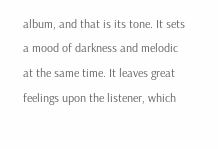album, and that is its tone. It sets a mood of darkness and melodic at the same time. It leaves great feelings upon the listener, which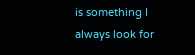is something I always look for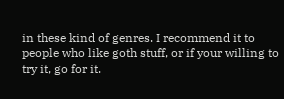in these kind of genres. I recommend it to people who like goth stuff, or if your willing to try it, go for it.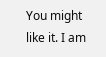You might like it. I am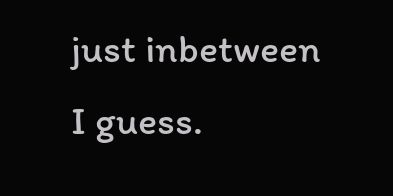just inbetween I guess.